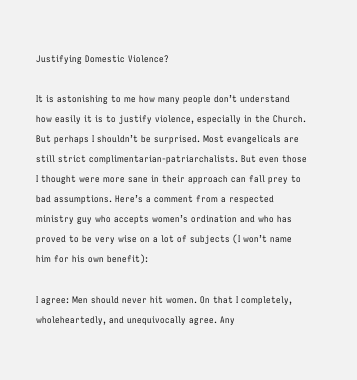Justifying Domestic Violence?

It is astonishing to me how many people don’t understand how easily it is to justify violence, especially in the Church. But perhaps I shouldn’t be surprised. Most evangelicals are still strict complimentarian-patriarchalists. But even those I thought were more sane in their approach can fall prey to bad assumptions. Here’s a comment from a respected ministry guy who accepts women’s ordination and who has proved to be very wise on a lot of subjects (I won’t name him for his own benefit):

I agree: Men should never hit women. On that I completely, wholeheartedly, and unequivocally agree. Any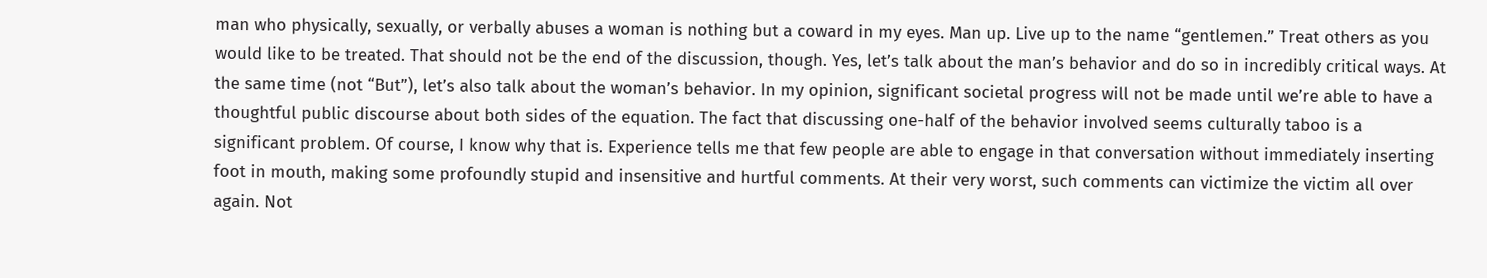man who physically, sexually, or verbally abuses a woman is nothing but a coward in my eyes. Man up. Live up to the name “gentlemen.” Treat others as you would like to be treated. That should not be the end of the discussion, though. Yes, let’s talk about the man’s behavior and do so in incredibly critical ways. At the same time (not “But”), let’s also talk about the woman’s behavior. In my opinion, significant societal progress will not be made until we’re able to have a thoughtful public discourse about both sides of the equation. The fact that discussing one-half of the behavior involved seems culturally taboo is a significant problem. Of course, I know why that is. Experience tells me that few people are able to engage in that conversation without immediately inserting foot in mouth, making some profoundly stupid and insensitive and hurtful comments. At their very worst, such comments can victimize the victim all over again. Not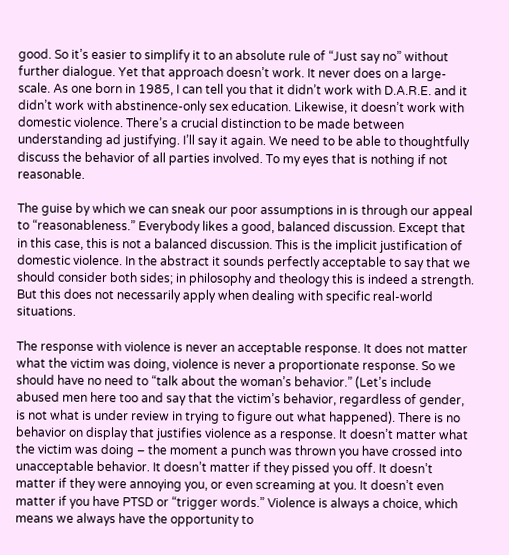good. So it’s easier to simplify it to an absolute rule of “Just say no” without further dialogue. Yet that approach doesn’t work. It never does on a large-scale. As one born in 1985, I can tell you that it didn’t work with D.A.R.E. and it didn’t work with abstinence-only sex education. Likewise, it doesn’t work with domestic violence. There’s a crucial distinction to be made between understanding ad justifying. I’ll say it again. We need to be able to thoughtfully discuss the behavior of all parties involved. To my eyes that is nothing if not reasonable.

The guise by which we can sneak our poor assumptions in is through our appeal to “reasonableness.” Everybody likes a good, balanced discussion. Except that in this case, this is not a balanced discussion. This is the implicit justification of domestic violence. In the abstract it sounds perfectly acceptable to say that we should consider both sides; in philosophy and theology this is indeed a strength. But this does not necessarily apply when dealing with specific real-world situations.

The response with violence is never an acceptable response. It does not matter what the victim was doing, violence is never a proportionate response. So we should have no need to “talk about the woman’s behavior.” (Let’s include abused men here too and say that the victim’s behavior, regardless of gender, is not what is under review in trying to figure out what happened). There is no behavior on display that justifies violence as a response. It doesn’t matter what the victim was doing – the moment a punch was thrown you have crossed into unacceptable behavior. It doesn’t matter if they pissed you off. It doesn’t matter if they were annoying you, or even screaming at you. It doesn’t even matter if you have PTSD or “trigger words.” Violence is always a choice, which means we always have the opportunity to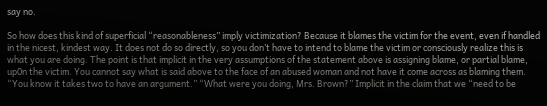say no.

So how does this kind of superficial “reasonableness” imply victimization? Because it blames the victim for the event, even if handled in the nicest, kindest way. It does not do so directly, so you don’t have to intend to blame the victim or consciously realize this is what you are doing. The point is that implicit in the very assumptions of the statement above is assigning blame, or partial blame, up0n the victim. You cannot say what is said above to the face of an abused woman and not have it come across as blaming them. “You know it takes two to have an argument.” “What were you doing, Mrs. Brown?” Implicit in the claim that we “need to be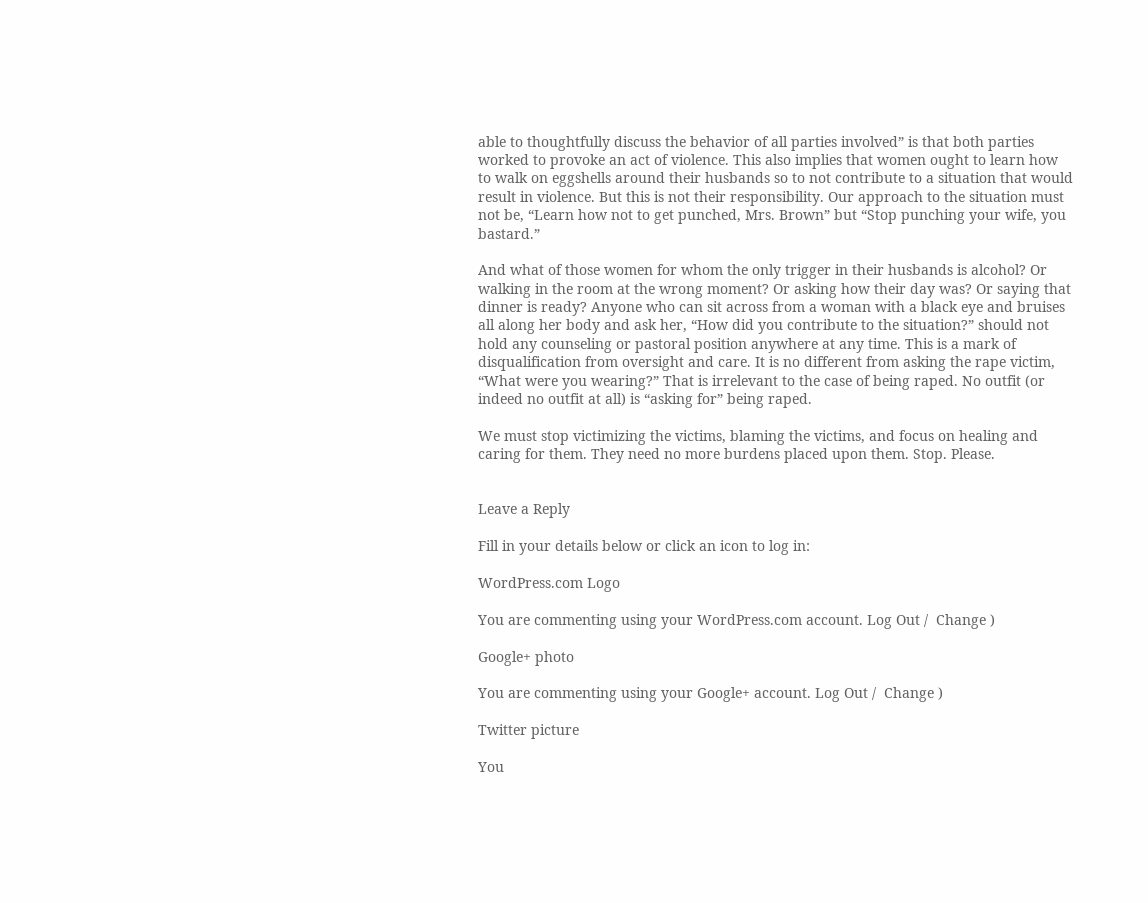able to thoughtfully discuss the behavior of all parties involved” is that both parties worked to provoke an act of violence. This also implies that women ought to learn how to walk on eggshells around their husbands so to not contribute to a situation that would result in violence. But this is not their responsibility. Our approach to the situation must not be, “Learn how not to get punched, Mrs. Brown” but “Stop punching your wife, you bastard.”

And what of those women for whom the only trigger in their husbands is alcohol? Or walking in the room at the wrong moment? Or asking how their day was? Or saying that dinner is ready? Anyone who can sit across from a woman with a black eye and bruises all along her body and ask her, “How did you contribute to the situation?” should not hold any counseling or pastoral position anywhere at any time. This is a mark of disqualification from oversight and care. It is no different from asking the rape victim, “What were you wearing?” That is irrelevant to the case of being raped. No outfit (or indeed no outfit at all) is “asking for” being raped.

We must stop victimizing the victims, blaming the victims, and focus on healing and caring for them. They need no more burdens placed upon them. Stop. Please.


Leave a Reply

Fill in your details below or click an icon to log in:

WordPress.com Logo

You are commenting using your WordPress.com account. Log Out /  Change )

Google+ photo

You are commenting using your Google+ account. Log Out /  Change )

Twitter picture

You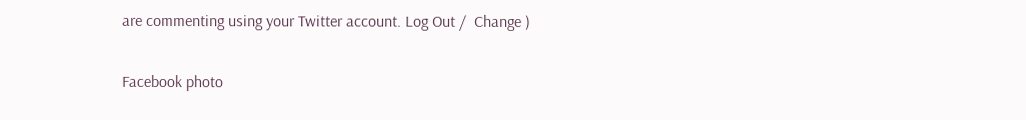are commenting using your Twitter account. Log Out /  Change )

Facebook photo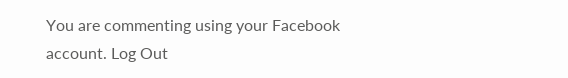You are commenting using your Facebook account. Log Out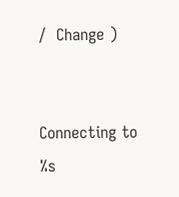/  Change )


Connecting to %s